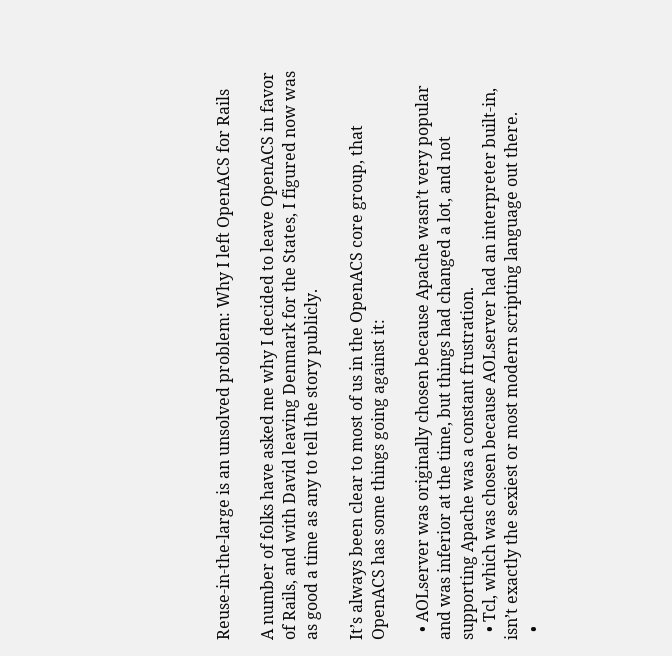Reuse-in-the-large is an unsolved problem: Why I left OpenACS for Rails

A number of folks have asked me why I decided to leave OpenACS in favor of Rails, and with David leaving Denmark for the States, I figured now was as good a time as any to tell the story publicly.

It’s always been clear to most of us in the OpenACS core group, that OpenACS has some things going against it:

  • AOLserver was originally chosen because Apache wasn’t very popular and was inferior at the time, but things had changed a lot, and not supporting Apache was a constant frustration.
  • Tcl, which was chosen because AOLserver had an interpreter built-in, isn’t exactly the sexiest or most modern scripting language out there.
  •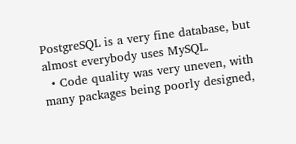PostgreSQL is a very fine database, but almost everybody uses MySQL.
  • Code quality was very uneven, with many packages being poorly designed,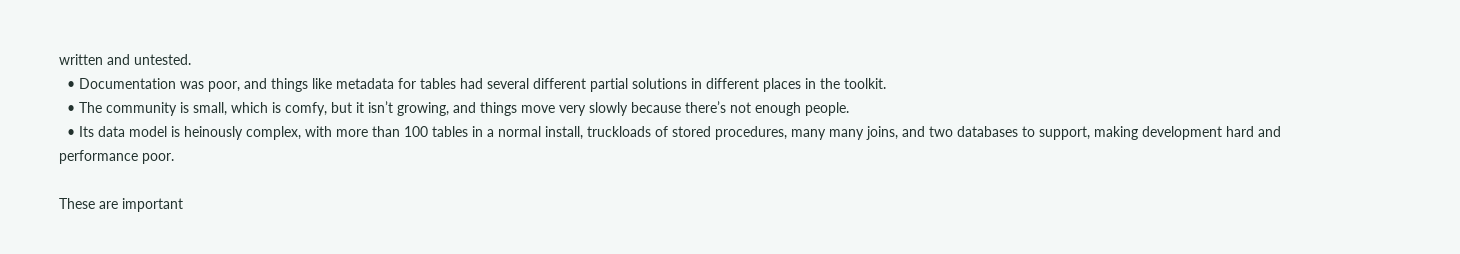written and untested.
  • Documentation was poor, and things like metadata for tables had several different partial solutions in different places in the toolkit.
  • The community is small, which is comfy, but it isn’t growing, and things move very slowly because there’s not enough people.
  • Its data model is heinously complex, with more than 100 tables in a normal install, truckloads of stored procedures, many many joins, and two databases to support, making development hard and performance poor.

These are important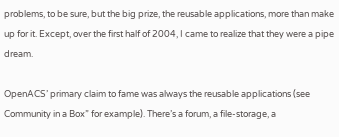problems, to be sure, but the big prize, the reusable applications, more than make up for it. Except, over the first half of 2004, I came to realize that they were a pipe dream.

OpenACS’ primary claim to fame was always the reusable applications (see Community in a Box” for example). There’s a forum, a file-storage, a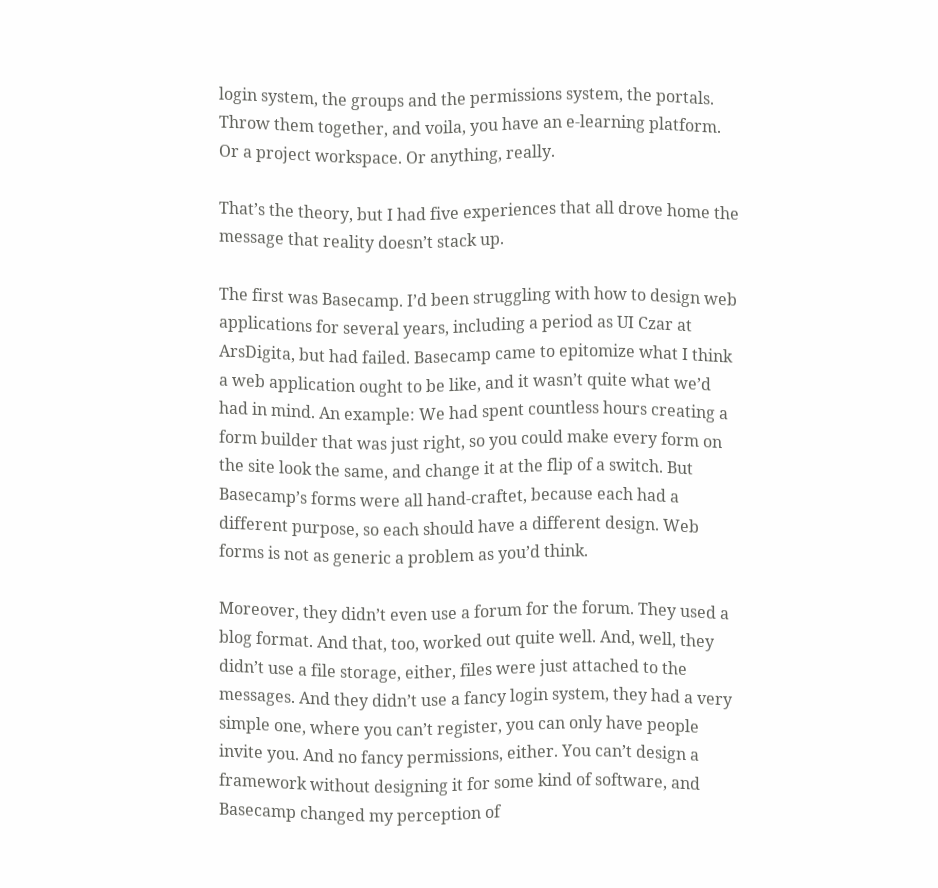login system, the groups and the permissions system, the portals. Throw them together, and voila, you have an e-learning platform. Or a project workspace. Or anything, really.

That’s the theory, but I had five experiences that all drove home the message that reality doesn’t stack up.

The first was Basecamp. I’d been struggling with how to design web applications for several years, including a period as UI Czar at ArsDigita, but had failed. Basecamp came to epitomize what I think a web application ought to be like, and it wasn’t quite what we’d had in mind. An example: We had spent countless hours creating a form builder that was just right, so you could make every form on the site look the same, and change it at the flip of a switch. But Basecamp’s forms were all hand-craftet, because each had a different purpose, so each should have a different design. Web forms is not as generic a problem as you’d think.

Moreover, they didn’t even use a forum for the forum. They used a blog format. And that, too, worked out quite well. And, well, they didn’t use a file storage, either, files were just attached to the messages. And they didn’t use a fancy login system, they had a very simple one, where you can’t register, you can only have people invite you. And no fancy permissions, either. You can’t design a framework without designing it for some kind of software, and Basecamp changed my perception of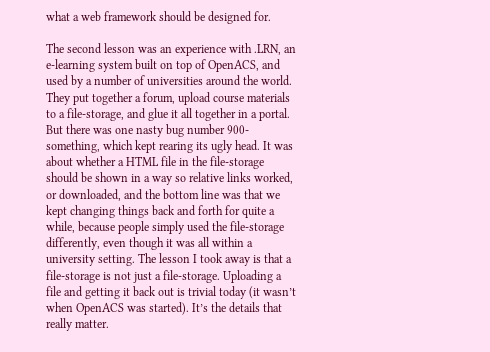what a web framework should be designed for.

The second lesson was an experience with .LRN, an e-learning system built on top of OpenACS, and used by a number of universities around the world. They put together a forum, upload course materials to a file-storage, and glue it all together in a portal. But there was one nasty bug number 900-something, which kept rearing its ugly head. It was about whether a HTML file in the file-storage should be shown in a way so relative links worked, or downloaded, and the bottom line was that we kept changing things back and forth for quite a while, because people simply used the file-storage differently, even though it was all within a university setting. The lesson I took away is that a file-storage is not just a file-storage. Uploading a file and getting it back out is trivial today (it wasn’t when OpenACS was started). It’s the details that really matter.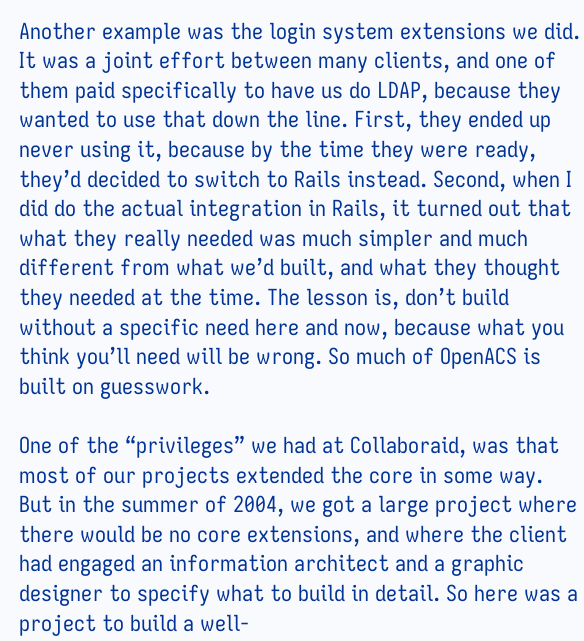Another example was the login system extensions we did. It was a joint effort between many clients, and one of them paid specifically to have us do LDAP, because they wanted to use that down the line. First, they ended up never using it, because by the time they were ready, they’d decided to switch to Rails instead. Second, when I did do the actual integration in Rails, it turned out that what they really needed was much simpler and much different from what we’d built, and what they thought they needed at the time. The lesson is, don’t build without a specific need here and now, because what you think you’ll need will be wrong. So much of OpenACS is built on guesswork.

One of the “privileges” we had at Collaboraid, was that most of our projects extended the core in some way. But in the summer of 2004, we got a large project where there would be no core extensions, and where the client had engaged an information architect and a graphic designer to specify what to build in detail. So here was a project to build a well-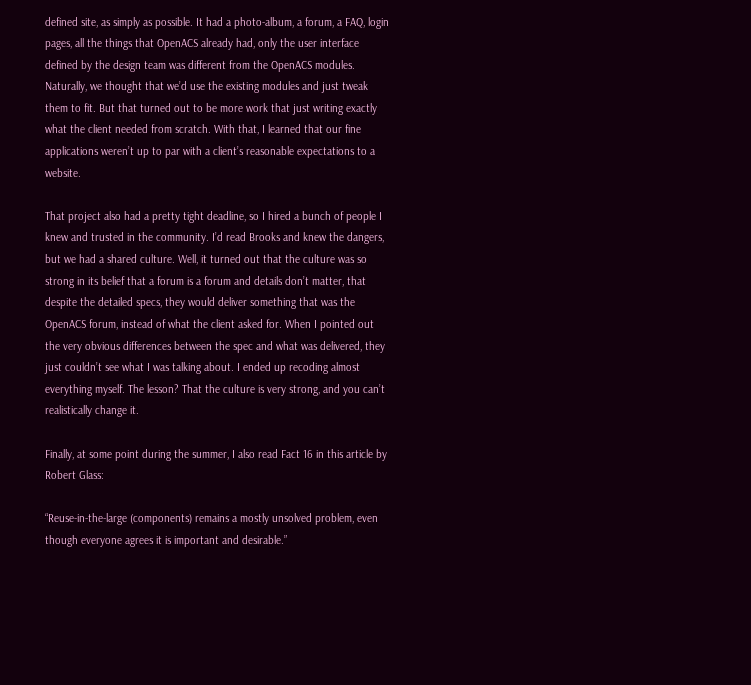defined site, as simply as possible. It had a photo-album, a forum, a FAQ, login pages, all the things that OpenACS already had, only the user interface defined by the design team was different from the OpenACS modules. Naturally, we thought that we’d use the existing modules and just tweak them to fit. But that turned out to be more work that just writing exactly what the client needed from scratch. With that, I learned that our fine applications weren’t up to par with a client’s reasonable expectations to a website.

That project also had a pretty tight deadline, so I hired a bunch of people I knew and trusted in the community. I’d read Brooks and knew the dangers, but we had a shared culture. Well, it turned out that the culture was so strong in its belief that a forum is a forum and details don’t matter, that despite the detailed specs, they would deliver something that was the OpenACS forum, instead of what the client asked for. When I pointed out the very obvious differences between the spec and what was delivered, they just couldn’t see what I was talking about. I ended up recoding almost everything myself. The lesson? That the culture is very strong, and you can’t realistically change it.

Finally, at some point during the summer, I also read Fact 16 in this article by Robert Glass:

“Reuse-in-the-large (components) remains a mostly unsolved problem, even though everyone agrees it is important and desirable.”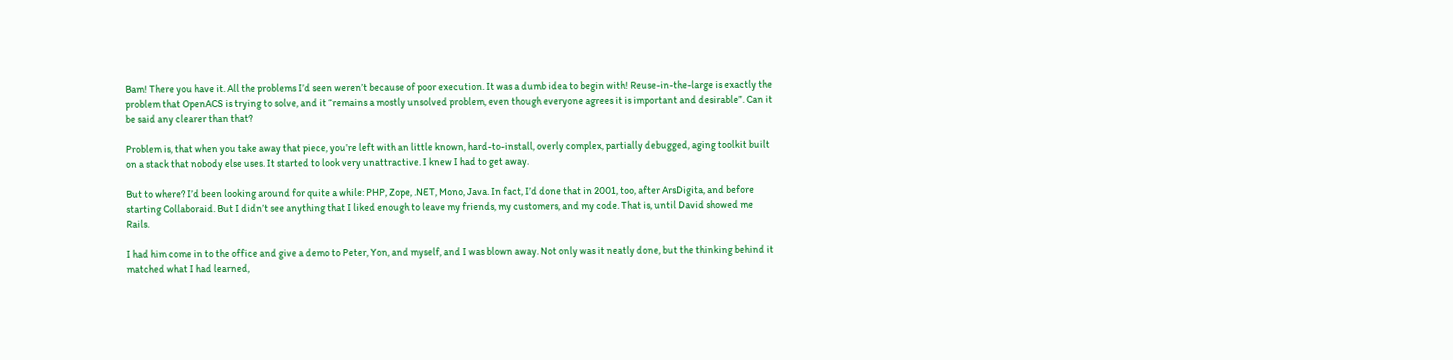Bam! There you have it. All the problems I’d seen weren’t because of poor execution. It was a dumb idea to begin with! Reuse-in-the-large is exactly the problem that OpenACS is trying to solve, and it “remains a mostly unsolved problem, even though everyone agrees it is important and desirable”. Can it be said any clearer than that?

Problem is, that when you take away that piece, you’re left with an little known, hard-to-install, overly complex, partially debugged, aging toolkit built on a stack that nobody else uses. It started to look very unattractive. I knew I had to get away.

But to where? I’d been looking around for quite a while: PHP, Zope, .NET, Mono, Java. In fact, I’d done that in 2001, too, after ArsDigita, and before starting Collaboraid. But I didn’t see anything that I liked enough to leave my friends, my customers, and my code. That is, until David showed me Rails.

I had him come in to the office and give a demo to Peter, Yon, and myself, and I was blown away. Not only was it neatly done, but the thinking behind it matched what I had learned,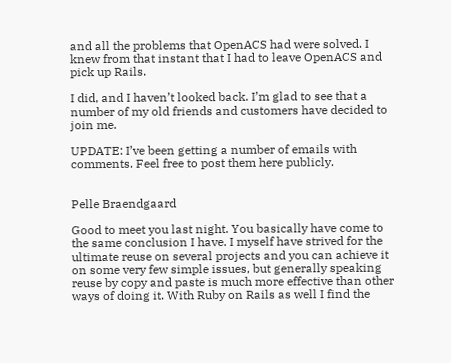and all the problems that OpenACS had were solved. I knew from that instant that I had to leave OpenACS and pick up Rails.

I did, and I haven’t looked back. I’m glad to see that a number of my old friends and customers have decided to join me.

UPDATE: I’ve been getting a number of emails with comments. Feel free to post them here publicly.


Pelle Braendgaard

Good to meet you last night. You basically have come to the same conclusion I have. I myself have strived for the ultimate reuse on several projects and you can achieve it on some very few simple issues, but generally speaking reuse by copy and paste is much more effective than other ways of doing it. With Ruby on Rails as well I find the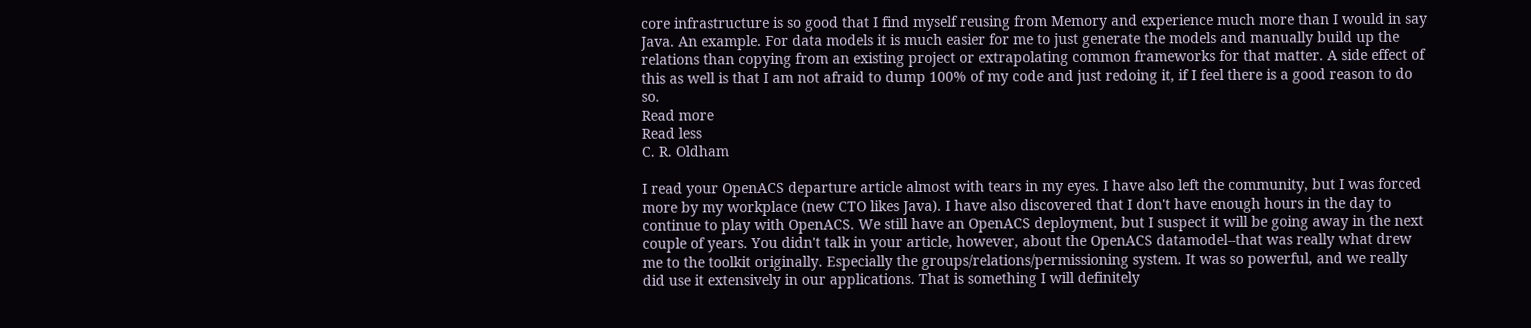core infrastructure is so good that I find myself reusing from Memory and experience much more than I would in say Java. An example. For data models it is much easier for me to just generate the models and manually build up the relations than copying from an existing project or extrapolating common frameworks for that matter. A side effect of this as well is that I am not afraid to dump 100% of my code and just redoing it, if I feel there is a good reason to do so.
Read more
Read less
C. R. Oldham

I read your OpenACS departure article almost with tears in my eyes. I have also left the community, but I was forced more by my workplace (new CTO likes Java). I have also discovered that I don't have enough hours in the day to continue to play with OpenACS. We still have an OpenACS deployment, but I suspect it will be going away in the next couple of years. You didn't talk in your article, however, about the OpenACS datamodel--that was really what drew me to the toolkit originally. Especially the groups/relations/permissioning system. It was so powerful, and we really did use it extensively in our applications. That is something I will definitely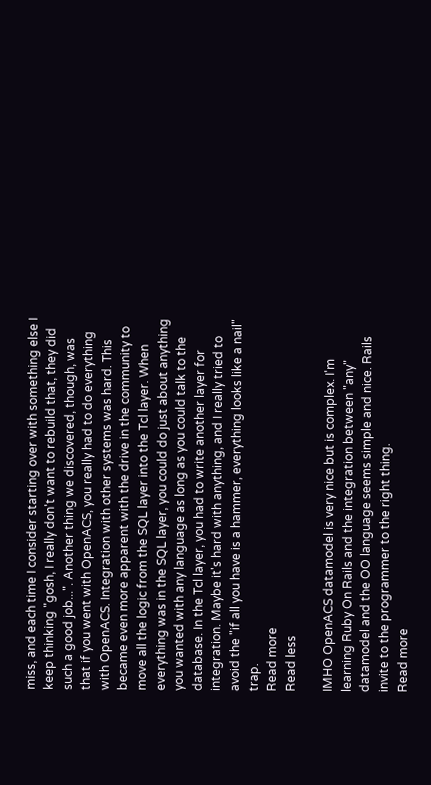miss, and each time I consider starting over with something else I keep thinking "gosh, I really don't want to rebuild that, they did such a good job...". Another thing we discovered, though, was that if you went with OpenACS, you really had to do everything with OpenACS. Integration with other systems was hard. This became even more apparent with the drive in the community to move all the logic from the SQL layer into the Tcl layer. When everything was in the SQL layer, you could do just about anything you wanted with any language as long as you could talk to the database. In the Tcl layer, you had to write another layer for integration. Maybe it's hard with anything, and I really tried to avoid the "if all you have is a hammer, everything looks like a nail" trap.
Read more
Read less

IMHO OpenACS datamodel is very nice but is complex. I'm learning Ruby On Rails and the integration between "any" datamodel and the OO language seems simple and nice. Rails invite to the programmer to the right thing.
Read more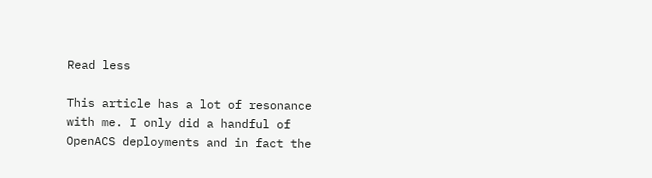Read less

This article has a lot of resonance with me. I only did a handful of OpenACS deployments and in fact the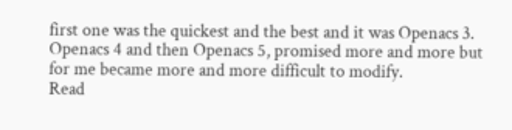first one was the quickest and the best and it was Openacs 3. Openacs 4 and then Openacs 5, promised more and more but for me became more and more difficult to modify.
Read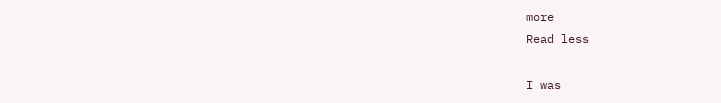more
Read less

I was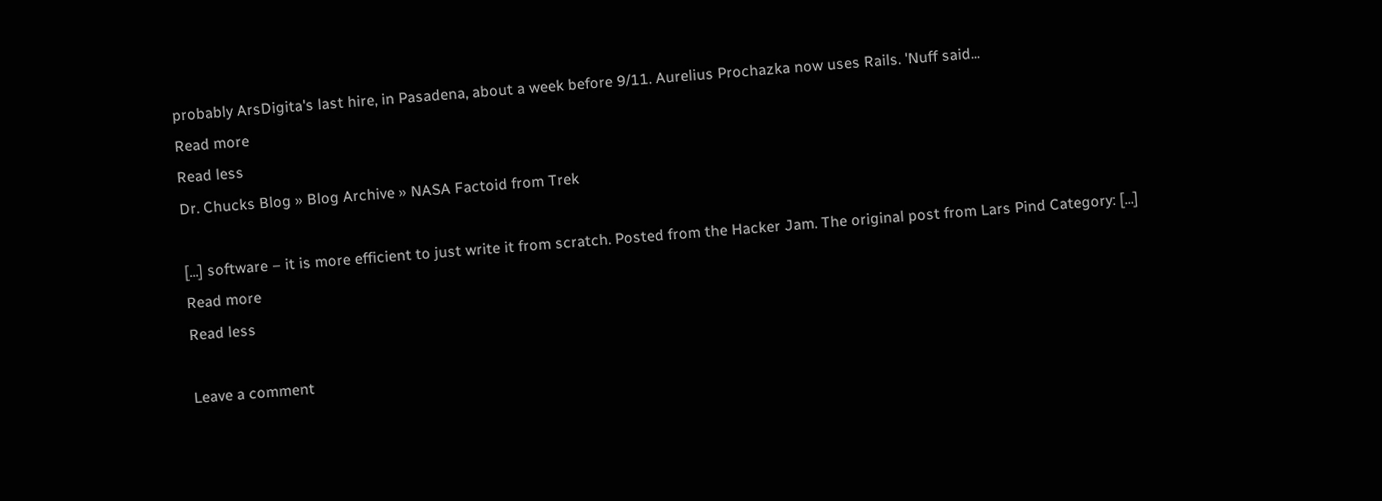probably ArsDigita's last hire, in Pasadena, about a week before 9/11. Aurelius Prochazka now uses Rails. 'Nuff said...
Read more
Read less
Dr. Chucks Blog » Blog Archive » NASA Factoid from Trek

[...] software – it is more efficient to just write it from scratch. Posted from the Hacker Jam. The original post from Lars Pind Category: [...]
Read more
Read less

Leave a comment